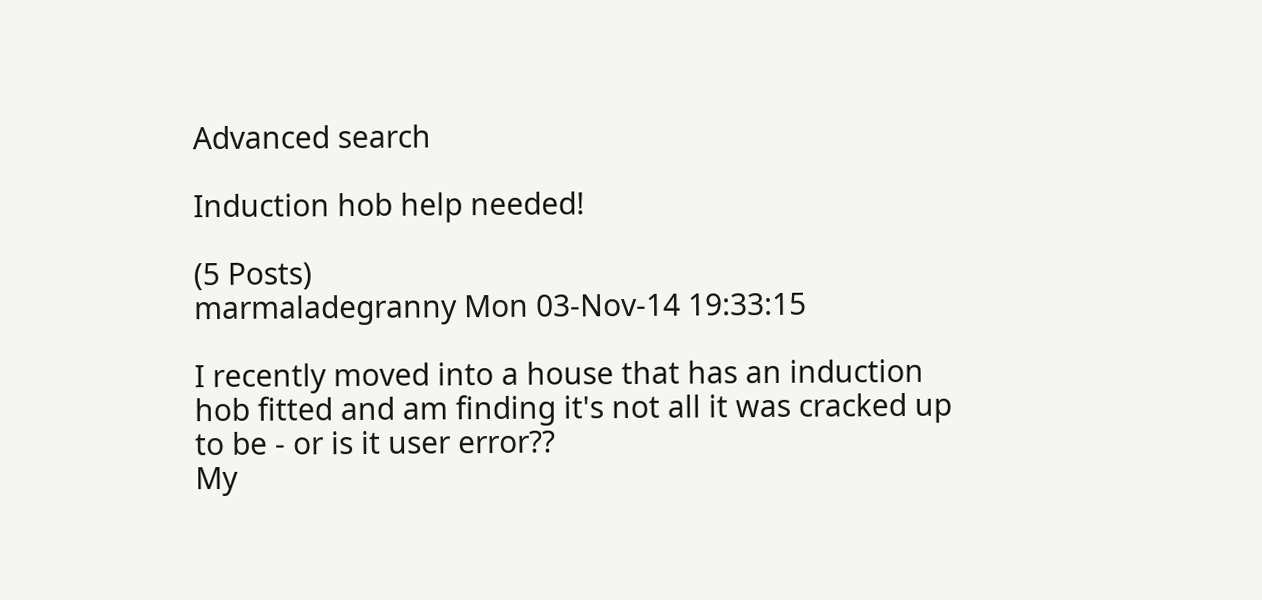Advanced search

Induction hob help needed!

(5 Posts)
marmaladegranny Mon 03-Nov-14 19:33:15

I recently moved into a house that has an induction hob fitted and am finding it's not all it was cracked up to be - or is it user error??
My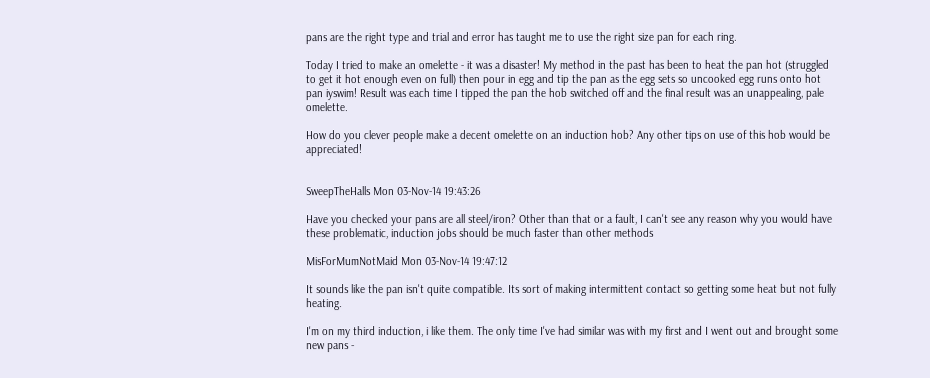pans are the right type and trial and error has taught me to use the right size pan for each ring.

Today I tried to make an omelette - it was a disaster! My method in the past has been to heat the pan hot (struggled to get it hot enough even on full) then pour in egg and tip the pan as the egg sets so uncooked egg runs onto hot pan iyswim! Result was each time I tipped the pan the hob switched off and the final result was an unappealing, pale omelette.

How do you clever people make a decent omelette on an induction hob? Any other tips on use of this hob would be appreciated!


SweepTheHalls Mon 03-Nov-14 19:43:26

Have you checked your pans are all steel/iron? Other than that or a fault, I can't see any reason why you would have these problematic, induction jobs should be much faster than other methods

MisForMumNotMaid Mon 03-Nov-14 19:47:12

It sounds like the pan isn't quite compatible. Its sort of making intermittent contact so getting some heat but not fully heating.

I'm on my third induction, i like them. The only time I've had similar was with my first and I went out and brought some new pans -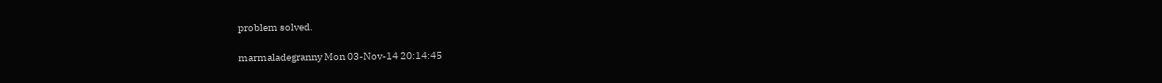problem solved.

marmaladegranny Mon 03-Nov-14 20:14:45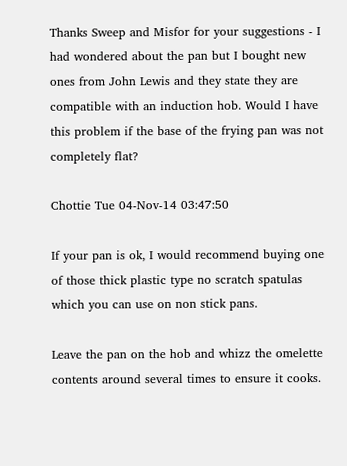Thanks Sweep and Misfor for your suggestions - I had wondered about the pan but I bought new ones from John Lewis and they state they are compatible with an induction hob. Would I have this problem if the base of the frying pan was not completely flat?

Chottie Tue 04-Nov-14 03:47:50

If your pan is ok, I would recommend buying one of those thick plastic type no scratch spatulas which you can use on non stick pans.

Leave the pan on the hob and whizz the omelette contents around several times to ensure it cooks.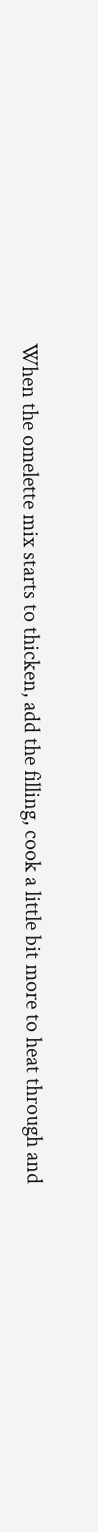When the omelette mix starts to thicken, add the filling, cook a little bit more to heat through and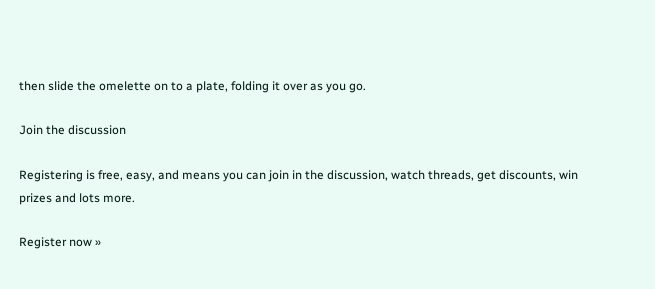then slide the omelette on to a plate, folding it over as you go.

Join the discussion

Registering is free, easy, and means you can join in the discussion, watch threads, get discounts, win prizes and lots more.

Register now »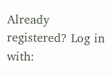Already registered? Log in with: